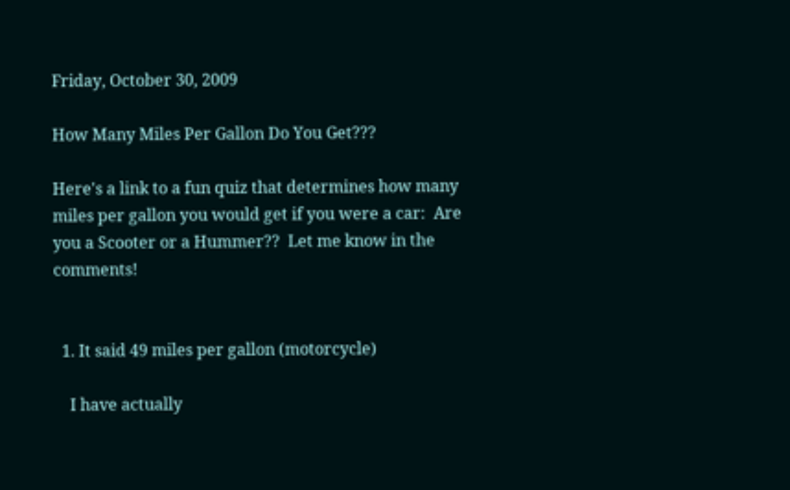Friday, October 30, 2009

How Many Miles Per Gallon Do You Get???

Here's a link to a fun quiz that determines how many miles per gallon you would get if you were a car:  Are you a Scooter or a Hummer??  Let me know in the comments!


  1. It said 49 miles per gallon (motorcycle)

    I have actually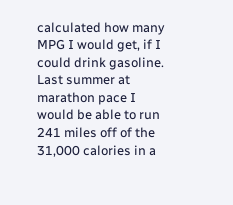calculated how many MPG I would get, if I could drink gasoline. Last summer at marathon pace I would be able to run 241 miles off of the 31,000 calories in a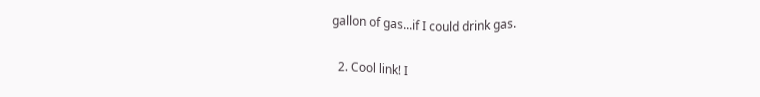gallon of gas...if I could drink gas.

  2. Cool link! I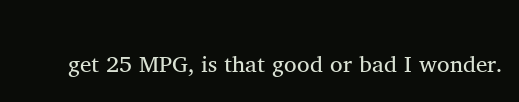get 25 MPG, is that good or bad I wonder.